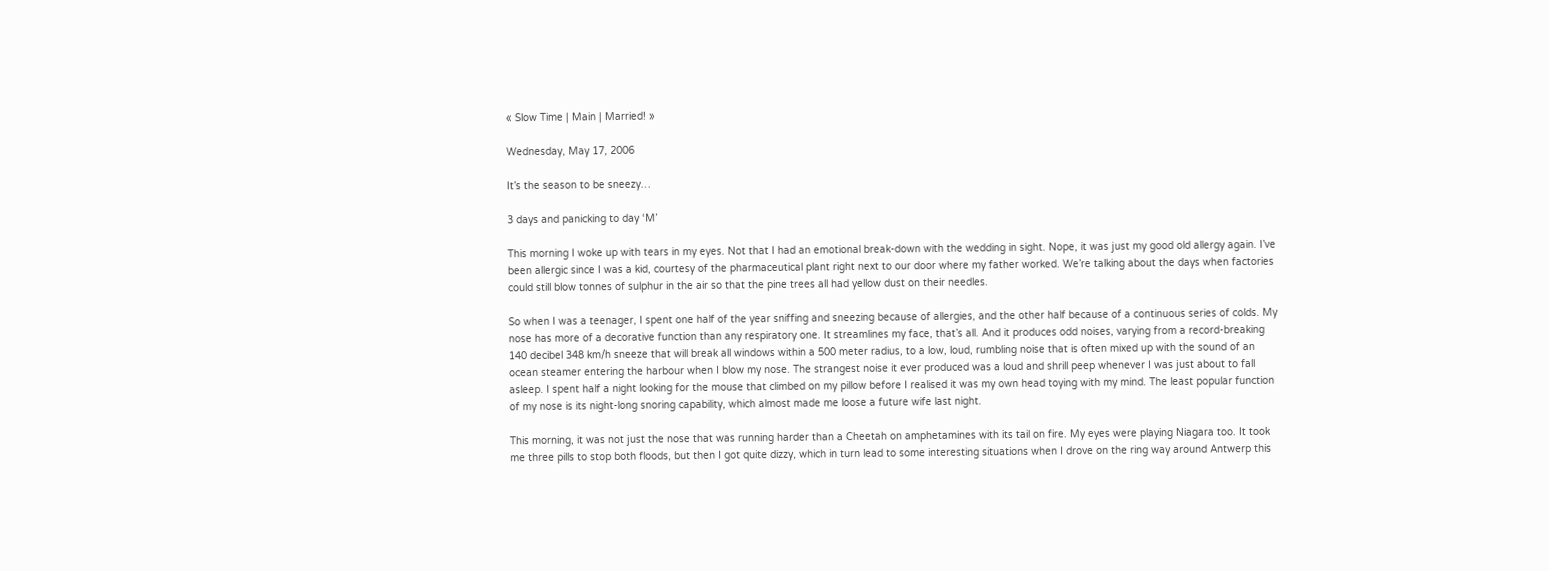« Slow Time | Main | Married! »

Wednesday, May 17, 2006

It’s the season to be sneezy…

3 days and panicking to day ‘M’

This morning I woke up with tears in my eyes. Not that I had an emotional break-down with the wedding in sight. Nope, it was just my good old allergy again. I’ve been allergic since I was a kid, courtesy of the pharmaceutical plant right next to our door where my father worked. We’re talking about the days when factories could still blow tonnes of sulphur in the air so that the pine trees all had yellow dust on their needles.

So when I was a teenager, I spent one half of the year sniffing and sneezing because of allergies, and the other half because of a continuous series of colds. My nose has more of a decorative function than any respiratory one. It streamlines my face, that’s all. And it produces odd noises, varying from a record-breaking 140 decibel 348 km/h sneeze that will break all windows within a 500 meter radius, to a low, loud, rumbling noise that is often mixed up with the sound of an ocean steamer entering the harbour when I blow my nose. The strangest noise it ever produced was a loud and shrill peep whenever I was just about to fall asleep. I spent half a night looking for the mouse that climbed on my pillow before I realised it was my own head toying with my mind. The least popular function of my nose is its night-long snoring capability, which almost made me loose a future wife last night.

This morning, it was not just the nose that was running harder than a Cheetah on amphetamines with its tail on fire. My eyes were playing Niagara too. It took me three pills to stop both floods, but then I got quite dizzy, which in turn lead to some interesting situations when I drove on the ring way around Antwerp this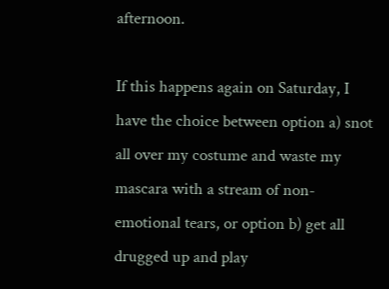afternoon.

If this happens again on Saturday, I have the choice between option a) snot all over my costume and waste my mascara with a stream of non-emotional tears, or option b) get all drugged up and play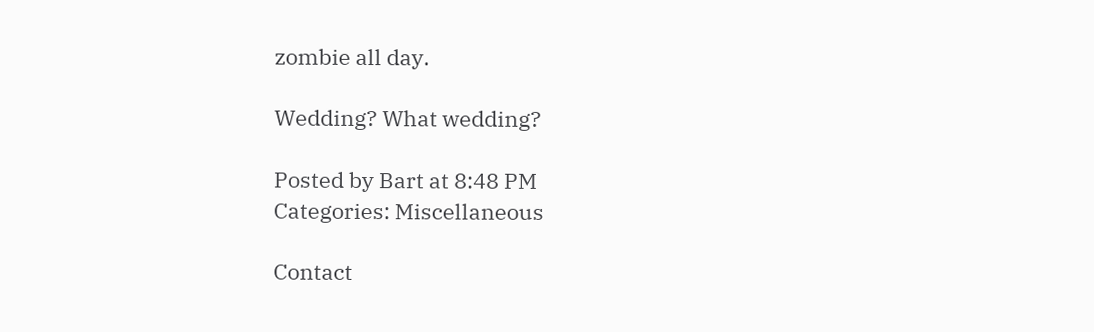zombie all day.

Wedding? What wedding?

Posted by Bart at 8:48 PM
Categories: Miscellaneous

Contact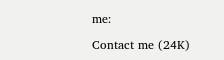me:

Contact me (24K)